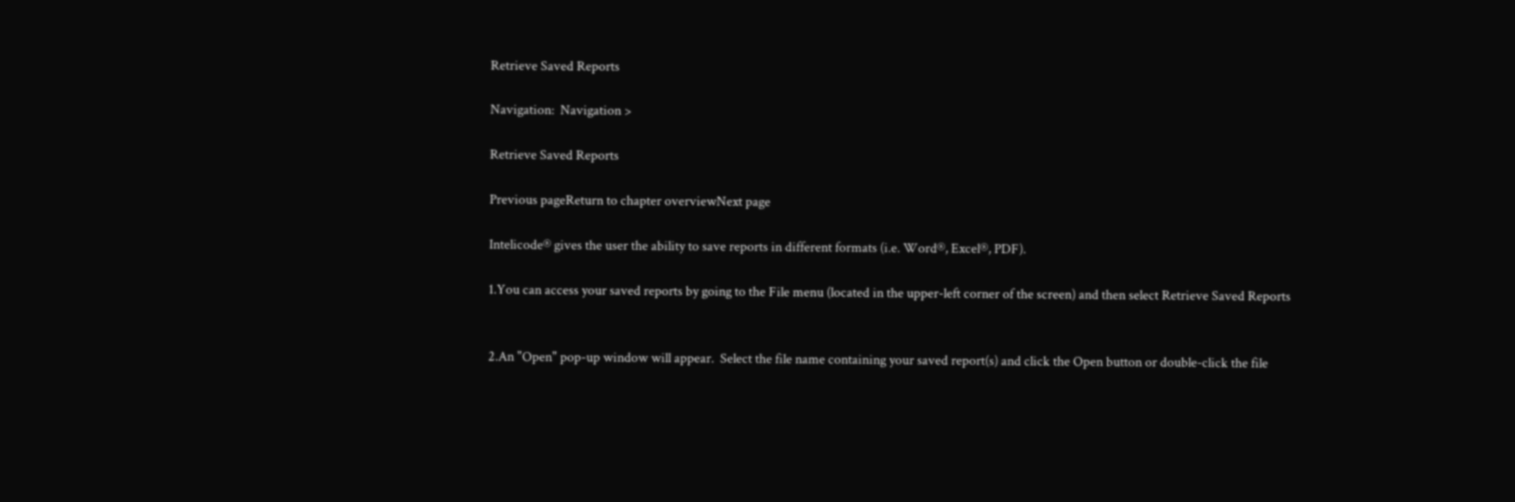Retrieve Saved Reports

Navigation:  Navigation >

Retrieve Saved Reports

Previous pageReturn to chapter overviewNext page

Intelicode® gives the user the ability to save reports in different formats (i.e. Word®, Excel®, PDF).

1.You can access your saved reports by going to the File menu (located in the upper-left corner of the screen) and then select Retrieve Saved Reports


2.An "Open" pop-up window will appear.  Select the file name containing your saved report(s) and click the Open button or double-click the file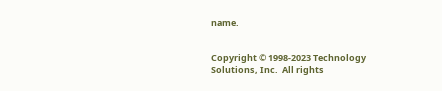name.


Copyright © 1998-2023 Technology Solutions, Inc.  All rights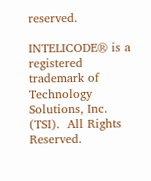reserved.

INTELICODE® is a registered trademark of Technology Solutions, Inc. (TSI).  All Rights Reserved.